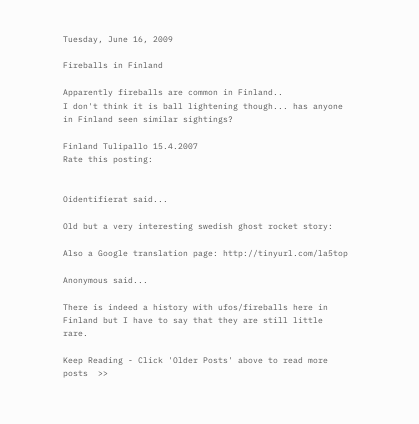Tuesday, June 16, 2009

Fireballs in Finland

Apparently fireballs are common in Finland..
I don't think it is ball lightening though... has anyone in Finland seen similar sightings?

Finland Tulipallo 15.4.2007
Rate this posting:


Oidentifierat said...

Old but a very interesting swedish ghost rocket story:

Also a Google translation page: http://tinyurl.com/la5top

Anonymous said...

There is indeed a history with ufos/fireballs here in Finland but I have to say that they are still little rare.

Keep Reading - Click 'Older Posts' above to read more posts  >>